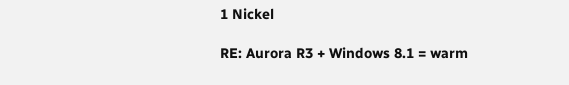1 Nickel

RE: Aurora R3 + Windows 8.1 = warm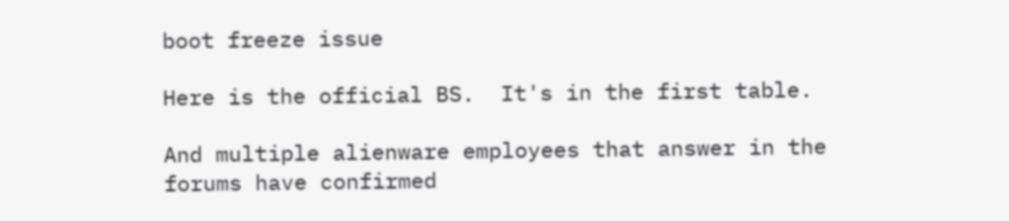boot freeze issue

Here is the official BS.  It's in the first table.

And multiple alienware employees that answer in the forums have confirmed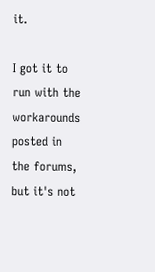it.

I got it to run with the workarounds posted in the forums, but it's not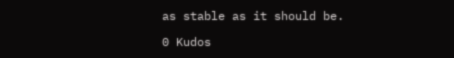as stable as it should be.

0 Kudos